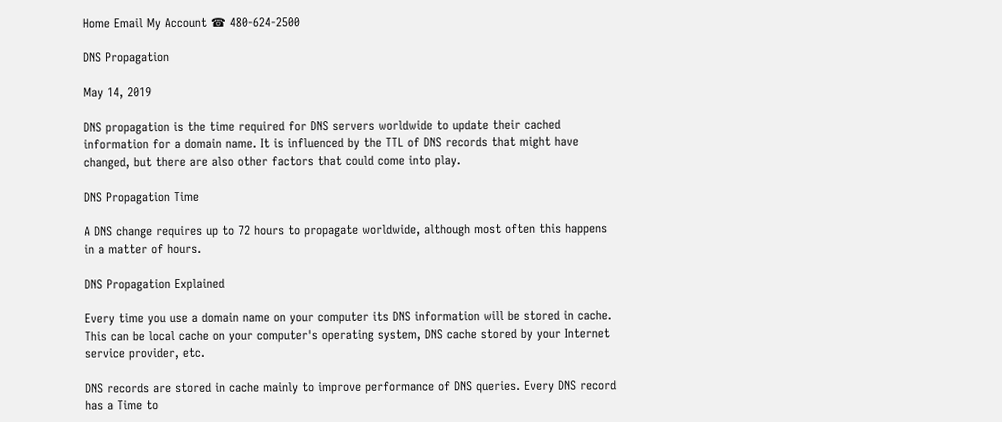Home Email My Account ☎ 480-624-2500

DNS Propagation

May 14, 2019

DNS propagation is the time required for DNS servers worldwide to update their cached information for a domain name. It is influenced by the TTL of DNS records that might have changed, but there are also other factors that could come into play.

DNS Propagation Time

A DNS change requires up to 72 hours to propagate worldwide, although most often this happens in a matter of hours.

DNS Propagation Explained

Every time you use a domain name on your computer its DNS information will be stored in cache. This can be local cache on your computer's operating system, DNS cache stored by your Internet service provider, etc.

DNS records are stored in cache mainly to improve performance of DNS queries. Every DNS record has a Time to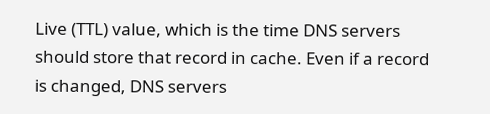Live (TTL) value, which is the time DNS servers should store that record in cache. Even if a record is changed, DNS servers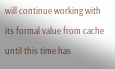will continue working with its formal value from cache until this time has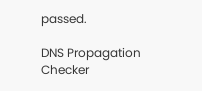passed.

DNS Propagation Checker